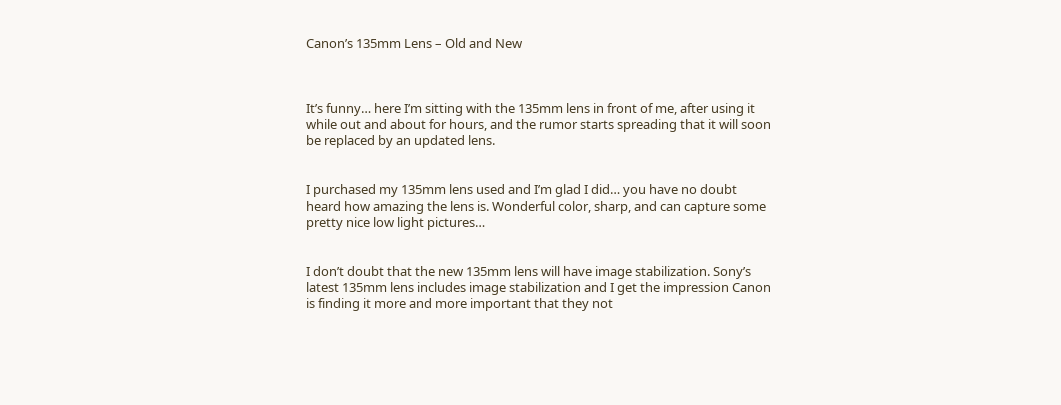Canon’s 135mm Lens – Old and New



It’s funny… here I’m sitting with the 135mm lens in front of me, after using it while out and about for hours, and the rumor starts spreading that it will soon be replaced by an updated lens.


I purchased my 135mm lens used and I’m glad I did… you have no doubt heard how amazing the lens is. Wonderful color, sharp, and can capture some pretty nice low light pictures…


I don’t doubt that the new 135mm lens will have image stabilization. Sony’s latest 135mm lens includes image stabilization and I get the impression Canon is finding it more and more important that they not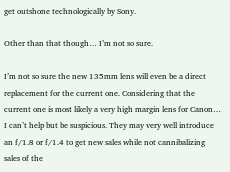get outshone technologically by Sony.

Other than that though… I’m not so sure.

I’m not so sure the new 135mm lens will even be a direct replacement for the current one. Considering that the current one is most likely a very high margin lens for Canon… I can’t help but be suspicious. They may very well introduce an f/1.8 or f/1.4 to get new sales while not cannibalizing sales of the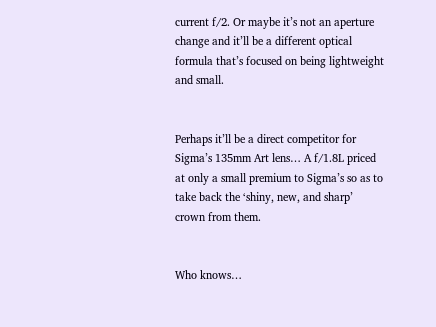current f/2. Or maybe it’s not an aperture change and it’ll be a different optical formula that’s focused on being lightweight and small.


Perhaps it’ll be a direct competitor for Sigma’s 135mm Art lens… A f/1.8L priced at only a small premium to Sigma’s so as to take back the ‘shiny, new, and sharp’ crown from them.


Who knows…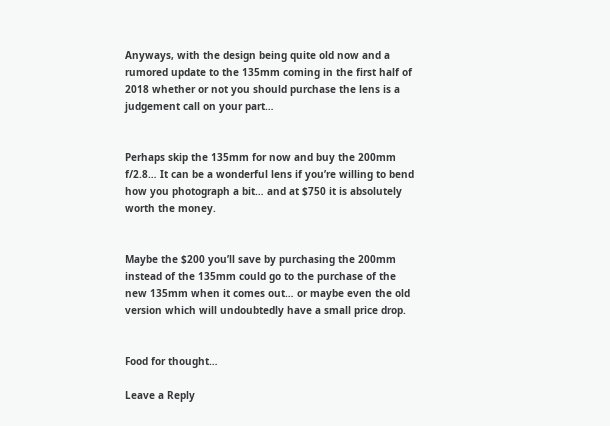Anyways, with the design being quite old now and a rumored update to the 135mm coming in the first half of 2018 whether or not you should purchase the lens is a judgement call on your part…


Perhaps skip the 135mm for now and buy the 200mm f/2.8… It can be a wonderful lens if you’re willing to bend how you photograph a bit… and at $750 it is absolutely worth the money.


Maybe the $200 you’ll save by purchasing the 200mm instead of the 135mm could go to the purchase of the new 135mm when it comes out… or maybe even the old version which will undoubtedly have a small price drop.


Food for thought…

Leave a Reply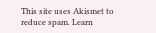This site uses Akismet to reduce spam. Learn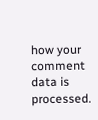how your comment data is processed.